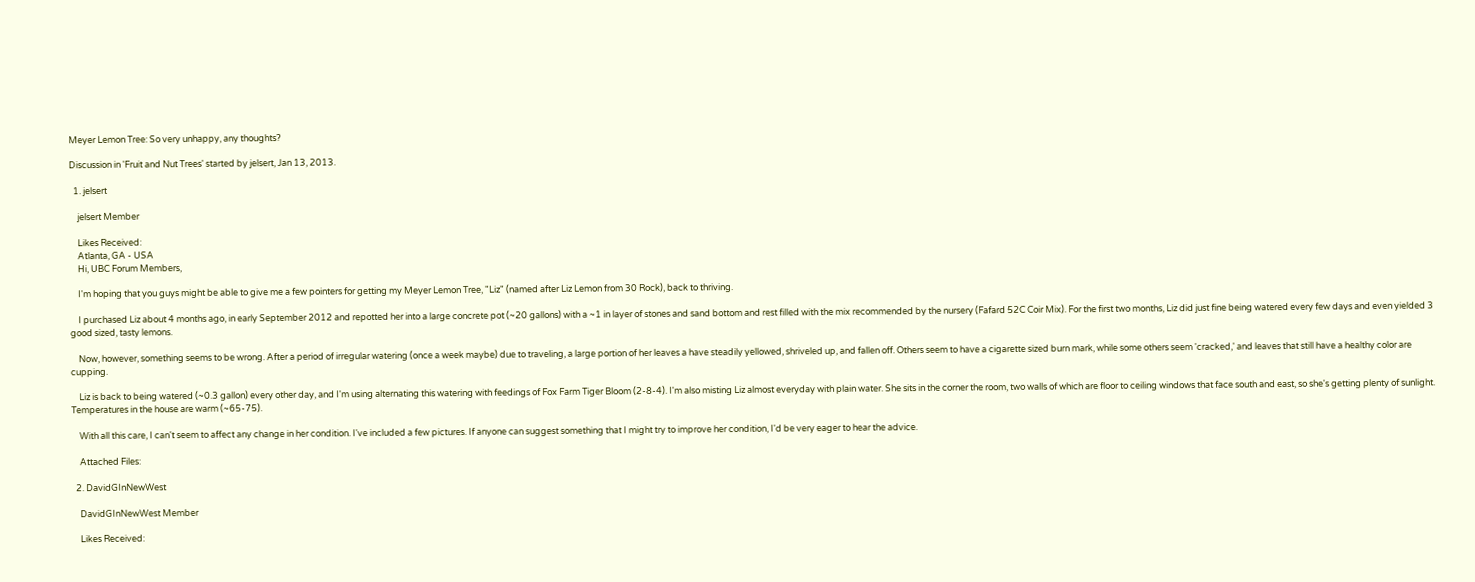Meyer Lemon Tree: So very unhappy, any thoughts?

Discussion in 'Fruit and Nut Trees' started by jelsert, Jan 13, 2013.

  1. jelsert

    jelsert Member

    Likes Received:
    Atlanta, GA - USA
    Hi, UBC Forum Members,

    I'm hoping that you guys might be able to give me a few pointers for getting my Meyer Lemon Tree, "Liz" (named after Liz Lemon from 30 Rock), back to thriving.

    I purchased Liz about 4 months ago, in early September 2012 and repotted her into a large concrete pot (~20 gallons) with a ~1 in layer of stones and sand bottom and rest filled with the mix recommended by the nursery (Fafard 52C Coir Mix). For the first two months, Liz did just fine being watered every few days and even yielded 3 good sized, tasty lemons.

    Now, however, something seems to be wrong. After a period of irregular watering (once a week maybe) due to traveling, a large portion of her leaves a have steadily yellowed, shriveled up, and fallen off. Others seem to have a cigarette sized burn mark, while some others seem 'cracked,' and leaves that still have a healthy color are cupping.

    Liz is back to being watered (~0.3 gallon) every other day, and I'm using alternating this watering with feedings of Fox Farm Tiger Bloom (2-8-4). I'm also misting Liz almost everyday with plain water. She sits in the corner the room, two walls of which are floor to ceiling windows that face south and east, so she's getting plenty of sunlight. Temperatures in the house are warm (~65-75).

    With all this care, I can't seem to affect any change in her condition. I've included a few pictures. If anyone can suggest something that I might try to improve her condition, I'd be very eager to hear the advice.

    Attached Files:

  2. DavidGInNewWest

    DavidGInNewWest Member

    Likes Received: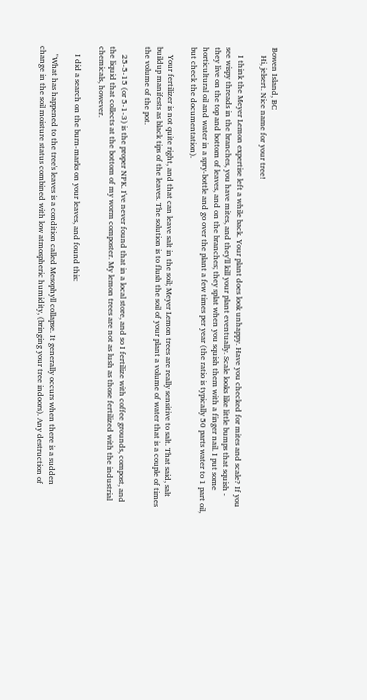Bowen Island, BC
    Hi, jelsert. Nice name for your tree!

    I think the Meyer Lemon expertise left a while back. Your plant does look unhappy. Have you checked for mites and scale? If you see wispy threads in the branches, you have mites, and they'll kill your plant eventually. Scale looks like little bumps that squish - they live on the top and bottom of leaves, and on the branches; they splat when you squish them with a finger nail. I put some horticultural oil and water in a spry-bottle and go over the plant a few times per year (the ratio is typically 50 parts water to 1 part oil, but check the documentation).

    Your fertilizer is not quite right, and that can leave salt in the soil; Meyer Lemon trees are really sensitive to salt. That said, salt buildup manifests as black tips of the leaves. The solution is to flush the soil of your plant a volume of water that is a couple of times the volume of the pot.

    25-5-15 (or 5-1-3) is the proper NPK. I've never found that in a local store, and so I fertilize with coffee grounds, compost, and the liquid that collects at the bottom of my worm composter. My lemon trees are not as lush as those fertilized with the industrial chemicals, however.

    I did a search on the burn-marks on your leaves, and found this:

    "What has happened to the tree's leaves is a condition called Mesophyll collapse. It generally occurs when there is a sudden change in the soil moisture status combined with low atmospheric humidity, (bringing your tree indoors). Any destruction of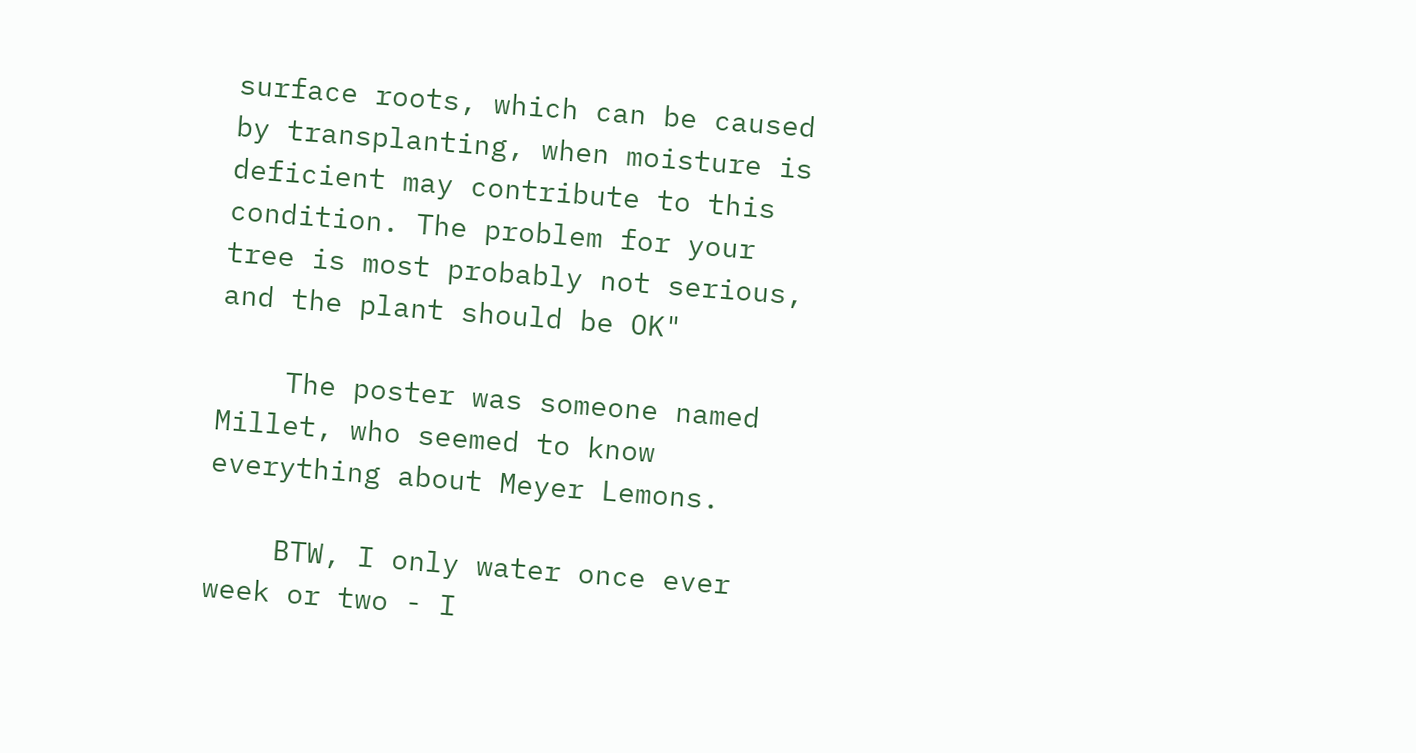surface roots, which can be caused by transplanting, when moisture is deficient may contribute to this condition. The problem for your tree is most probably not serious, and the plant should be OK"

    The poster was someone named Millet, who seemed to know everything about Meyer Lemons.

    BTW, I only water once ever week or two - I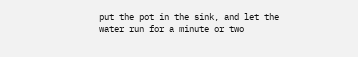put the pot in the sink, and let the water run for a minute or two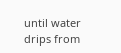until water drips from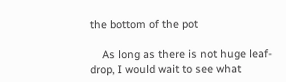the bottom of the pot

    As long as there is not huge leaf-drop, I would wait to see what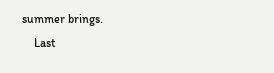summer brings.
    Last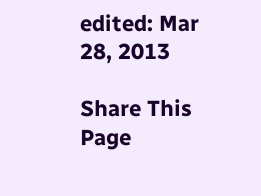edited: Mar 28, 2013

Share This Page